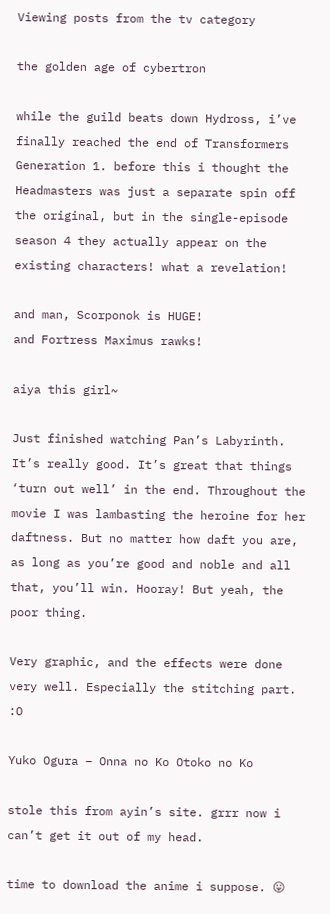Viewing posts from the tv category

the golden age of cybertron

while the guild beats down Hydross, i’ve finally reached the end of Transformers Generation 1. before this i thought the Headmasters was just a separate spin off the original, but in the single-episode season 4 they actually appear on the existing characters! what a revelation!

and man, Scorponok is HUGE!
and Fortress Maximus rawks!

aiya this girl~

Just finished watching Pan’s Labyrinth. It’s really good. It’s great that things ‘turn out well’ in the end. Throughout the movie I was lambasting the heroine for her daftness. But no matter how daft you are, as long as you’re good and noble and all that, you’ll win. Hooray! But yeah, the poor thing.

Very graphic, and the effects were done very well. Especially the stitching part. :O

Yuko Ogura – Onna no Ko Otoko no Ko

stole this from ayin’s site. grrr now i can’t get it out of my head.

time to download the anime i suppose. 😛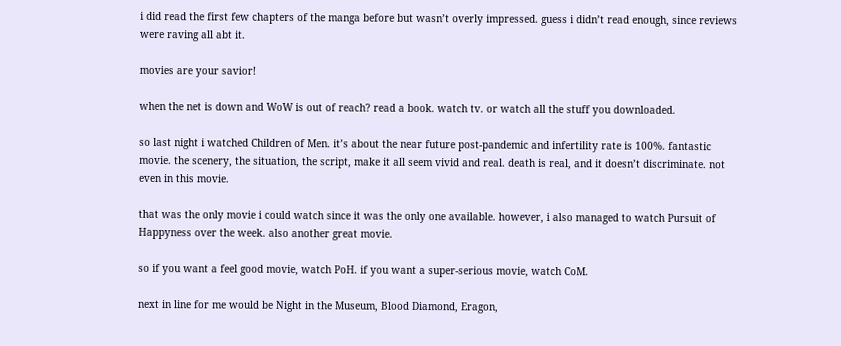i did read the first few chapters of the manga before but wasn’t overly impressed. guess i didn’t read enough, since reviews were raving all abt it.

movies are your savior!

when the net is down and WoW is out of reach? read a book. watch tv. or watch all the stuff you downloaded.

so last night i watched Children of Men. it’s about the near future post-pandemic and infertility rate is 100%. fantastic movie. the scenery, the situation, the script, make it all seem vivid and real. death is real, and it doesn’t discriminate. not even in this movie.

that was the only movie i could watch since it was the only one available. however, i also managed to watch Pursuit of Happyness over the week. also another great movie.

so if you want a feel good movie, watch PoH. if you want a super-serious movie, watch CoM.

next in line for me would be Night in the Museum, Blood Diamond, Eragon,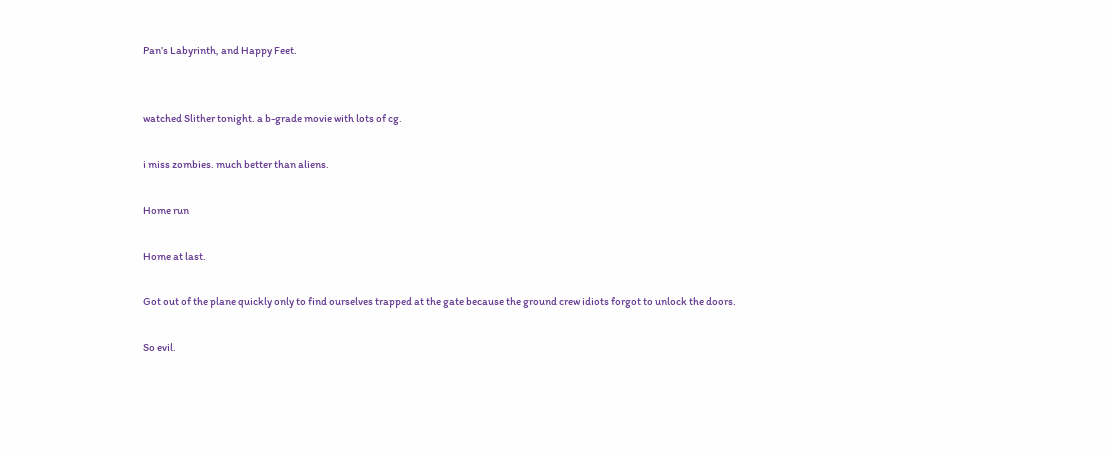Pan’s Labyrinth, and Happy Feet.


watched Slither tonight. a b-grade movie with lots of cg.

i miss zombies. much better than aliens.

Home run

Home at last.

Got out of the plane quickly only to find ourselves trapped at the gate because the ground crew idiots forgot to unlock the doors.

So evil.